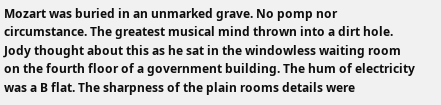Mozart was buried in an unmarked grave. No pomp nor circumstance. The greatest musical mind thrown into a dirt hole. Jody thought about this as he sat in the windowless waiting room on the fourth floor of a government building. The hum of electricity was a B flat. The sharpness of the plain rooms details were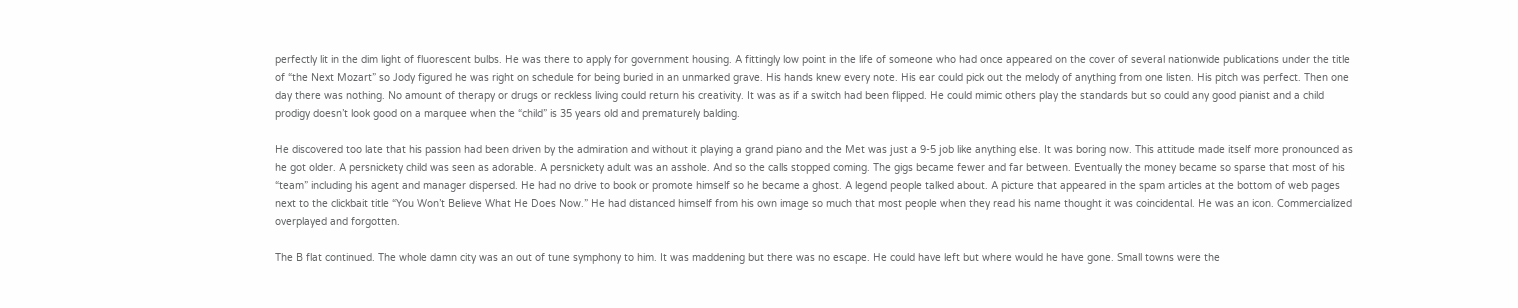perfectly lit in the dim light of fluorescent bulbs. He was there to apply for government housing. A fittingly low point in the life of someone who had once appeared on the cover of several nationwide publications under the title of “the Next Mozart” so Jody figured he was right on schedule for being buried in an unmarked grave. His hands knew every note. His ear could pick out the melody of anything from one listen. His pitch was perfect. Then one day there was nothing. No amount of therapy or drugs or reckless living could return his creativity. It was as if a switch had been flipped. He could mimic others play the standards but so could any good pianist and a child prodigy doesn’t look good on a marquee when the “child” is 35 years old and prematurely balding.

He discovered too late that his passion had been driven by the admiration and without it playing a grand piano and the Met was just a 9-5 job like anything else. It was boring now. This attitude made itself more pronounced as he got older. A persnickety child was seen as adorable. A persnickety adult was an asshole. And so the calls stopped coming. The gigs became fewer and far between. Eventually the money became so sparse that most of his “team” including his agent and manager dispersed. He had no drive to book or promote himself so he became a ghost. A legend people talked about. A picture that appeared in the spam articles at the bottom of web pages next to the clickbait title “You Won’t Believe What He Does Now.” He had distanced himself from his own image so much that most people when they read his name thought it was coincidental. He was an icon. Commercialized overplayed and forgotten.

The B flat continued. The whole damn city was an out of tune symphony to him. It was maddening but there was no escape. He could have left but where would he have gone. Small towns were the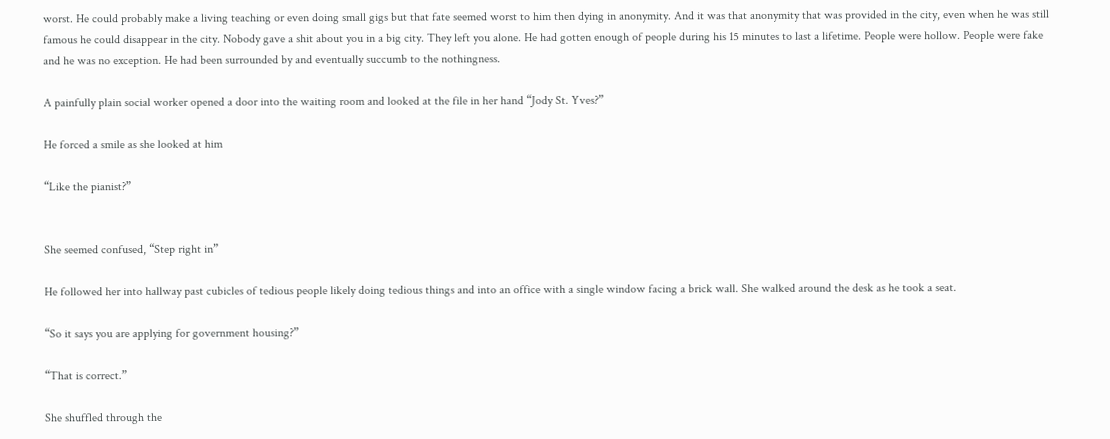worst. He could probably make a living teaching or even doing small gigs but that fate seemed worst to him then dying in anonymity. And it was that anonymity that was provided in the city, even when he was still famous he could disappear in the city. Nobody gave a shit about you in a big city. They left you alone. He had gotten enough of people during his 15 minutes to last a lifetime. People were hollow. People were fake and he was no exception. He had been surrounded by and eventually succumb to the nothingness.

A painfully plain social worker opened a door into the waiting room and looked at the file in her hand “Jody St. Yves?”

He forced a smile as she looked at him

“Like the pianist?”


She seemed confused, “Step right in”

He followed her into hallway past cubicles of tedious people likely doing tedious things and into an office with a single window facing a brick wall. She walked around the desk as he took a seat.

“So it says you are applying for government housing?”

“That is correct.”

She shuffled through the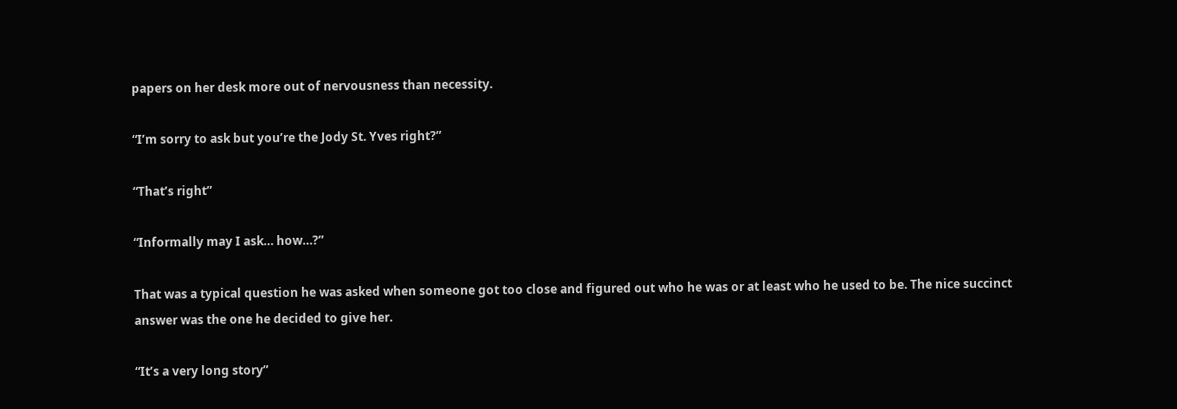papers on her desk more out of nervousness than necessity.

“I’m sorry to ask but you’re the Jody St. Yves right?”

“That’s right”

“Informally may I ask… how…?”

That was a typical question he was asked when someone got too close and figured out who he was or at least who he used to be. The nice succinct answer was the one he decided to give her.

“It’s a very long story”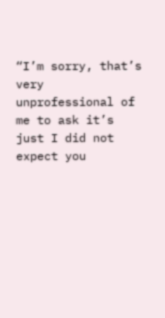“I’m sorry, that’s very unprofessional of me to ask it’s just I did not expect you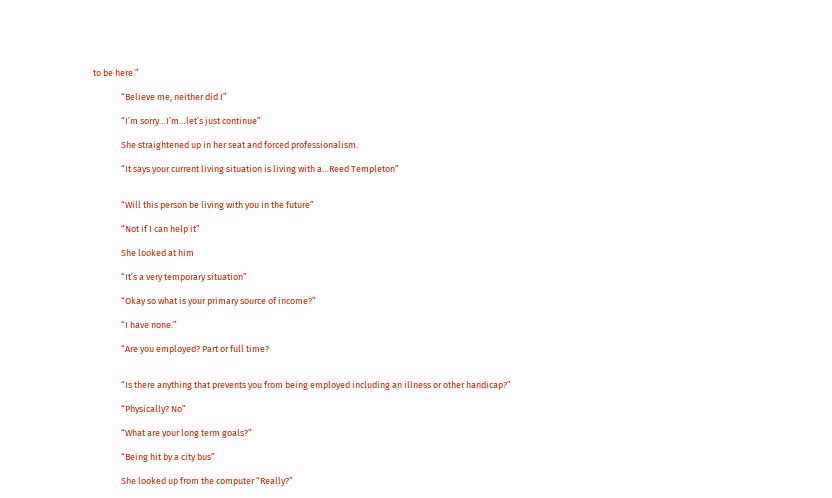to be here.”

              “Believe me, neither did I”

              “I’m sorry…I’m…let’s just continue”

              She straightened up in her seat and forced professionalism.

              “It says your current living situation is living with a…Reed Templeton”


              “Will this person be living with you in the future”

              “Not if I can help it”

              She looked at him

              “It’s a very temporary situation”

              “Okay so what is your primary source of income?”

              “I have none.”

              “Are you employed? Part or full time?


              “Is there anything that prevents you from being employed including an illness or other handicap?”

              “Physically? No”

              “What are your long term goals?”

              “Being hit by a city bus”

              She looked up from the computer “Really?”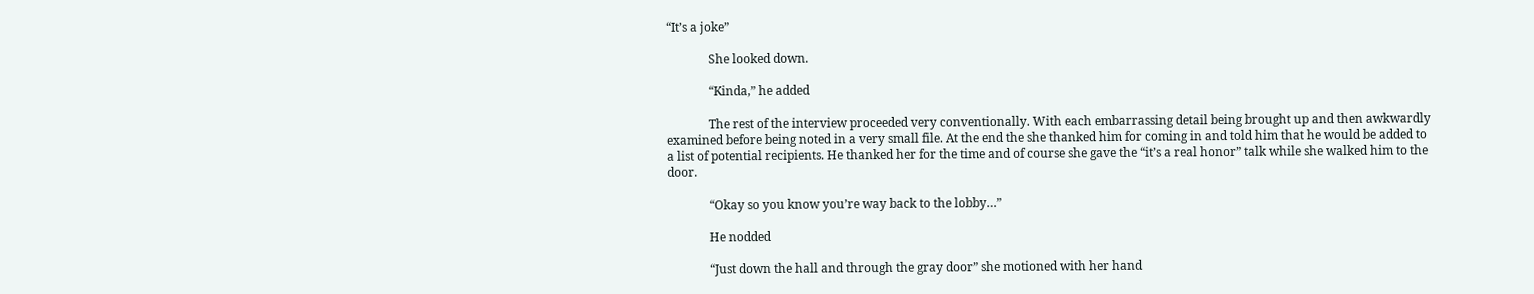“It’s a joke”

              She looked down.

              “Kinda,” he added

              The rest of the interview proceeded very conventionally. With each embarrassing detail being brought up and then awkwardly examined before being noted in a very small file. At the end the she thanked him for coming in and told him that he would be added to a list of potential recipients. He thanked her for the time and of course she gave the “it’s a real honor” talk while she walked him to the door.

              “Okay so you know you’re way back to the lobby…”

              He nodded

              “Just down the hall and through the gray door” she motioned with her hand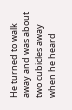He turned to walk away and was about two cubicles away when he heard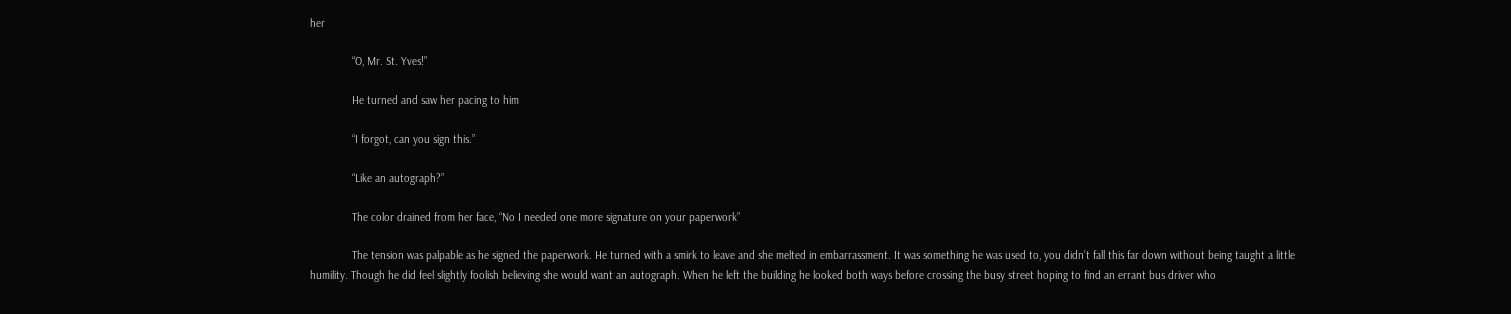her

              “O, Mr. St. Yves!”

              He turned and saw her pacing to him

              “I forgot, can you sign this.”

              “Like an autograph?”

              The color drained from her face, “No I needed one more signature on your paperwork”

              The tension was palpable as he signed the paperwork. He turned with a smirk to leave and she melted in embarrassment. It was something he was used to, you didn’t fall this far down without being taught a little humility. Though he did feel slightly foolish believing she would want an autograph. When he left the building he looked both ways before crossing the busy street hoping to find an errant bus driver who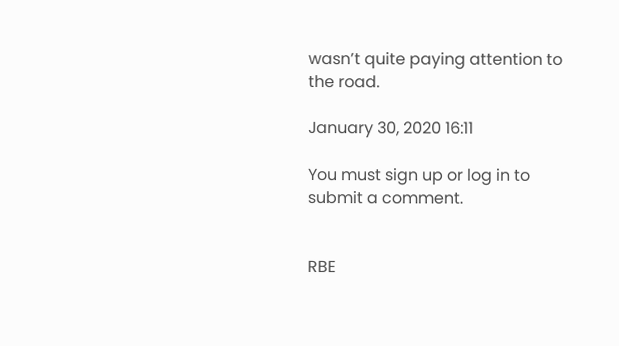wasn’t quite paying attention to the road.

January 30, 2020 16:11

You must sign up or log in to submit a comment.


RBE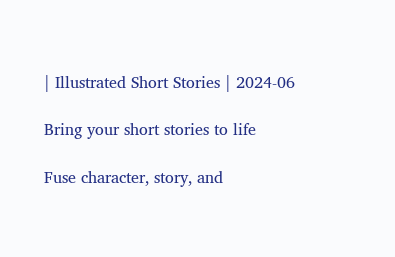| Illustrated Short Stories | 2024-06

Bring your short stories to life

Fuse character, story, and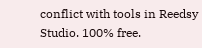conflict with tools in Reedsy Studio. 100% free.